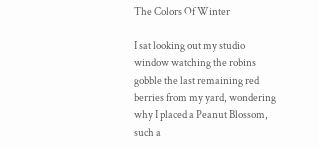The Colors Of Winter

I sat looking out my studio window watching the robins gobble the last remaining red berries from my yard, wondering why I placed a Peanut Blossom, such a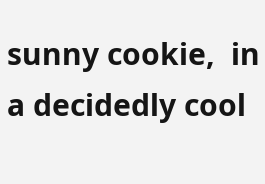sunny cookie,  in a decidedly cool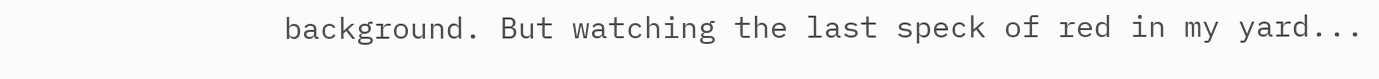background. But watching the last speck of red in my yard...